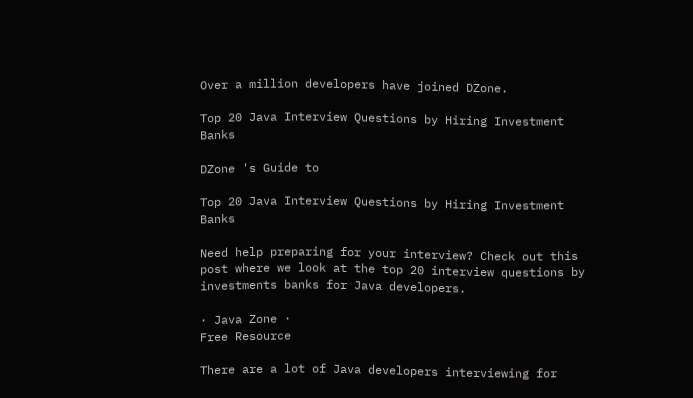Over a million developers have joined DZone.

Top 20 Java Interview Questions by Hiring Investment Banks

DZone 's Guide to

Top 20 Java Interview Questions by Hiring Investment Banks

Need help preparing for your interview? Check out this post where we look at the top 20 interview questions by investments banks for Java developers.

· Java Zone ·
Free Resource

There are a lot of Java developers interviewing for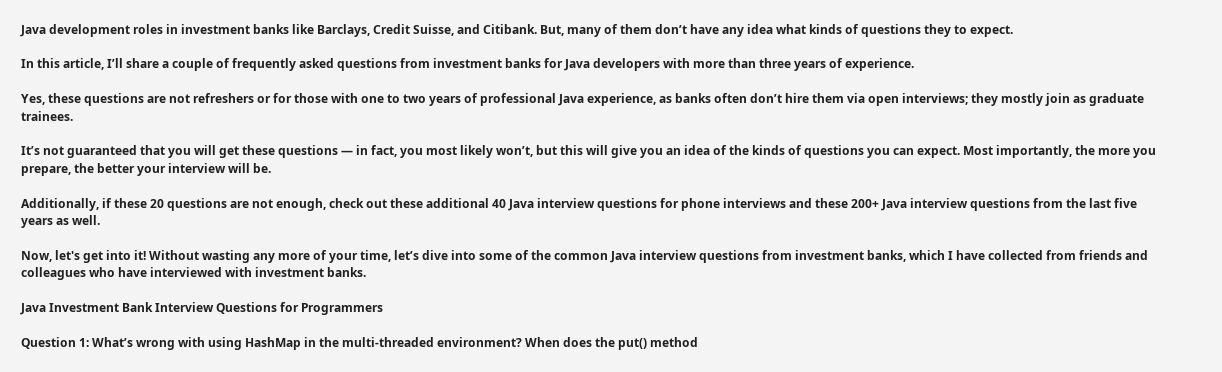Java development roles in investment banks like Barclays, Credit Suisse, and Citibank. But, many of them don’t have any idea what kinds of questions they to expect.

In this article, I’ll share a couple of frequently asked questions from investment banks for Java developers with more than three years of experience.

Yes, these questions are not refreshers or for those with one to two years of professional Java experience, as banks often don’t hire them via open interviews; they mostly join as graduate trainees.

It’s not guaranteed that you will get these questions — in fact, you most likely won’t, but this will give you an idea of the kinds of questions you can expect. Most importantly, the more you prepare, the better your interview will be.

Additionally, if these 20 questions are not enough, check out these additional 40 Java interview questions for phone interviews and these 200+ Java interview questions from the last five years as well.

Now, let's get into it! Without wasting any more of your time, let’s dive into some of the common Java interview questions from investment banks, which I have collected from friends and colleagues who have interviewed with investment banks.

Java Investment Bank Interview Questions for Programmers

Question 1: What’s wrong with using HashMap in the multi-threaded environment? When does the put() method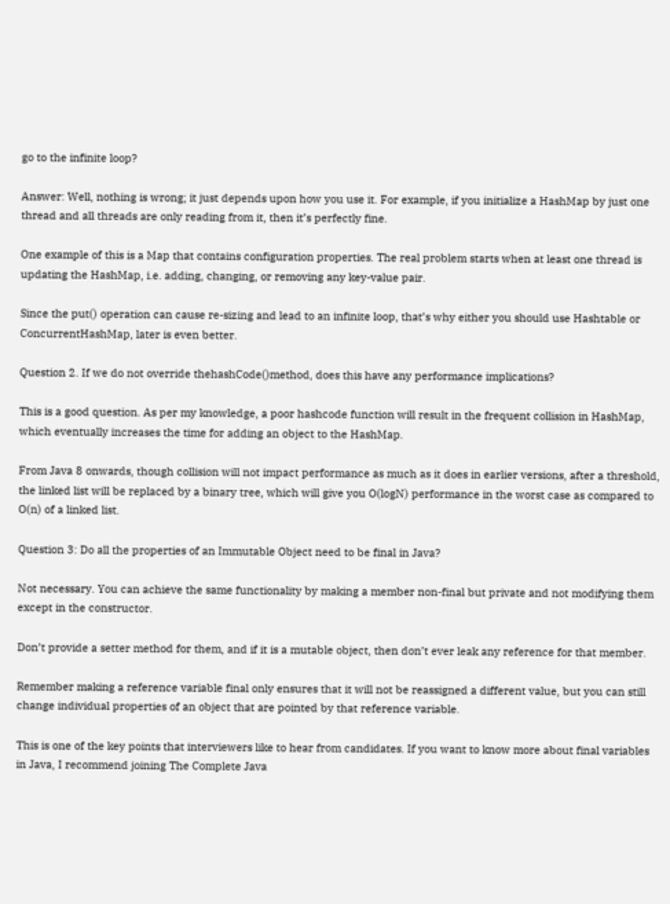go to the infinite loop?

Answer: Well, nothing is wrong; it just depends upon how you use it. For example, if you initialize a HashMap by just one thread and all threads are only reading from it, then it’s perfectly fine.

One example of this is a Map that contains configuration properties. The real problem starts when at least one thread is updating the HashMap, i.e. adding, changing, or removing any key-value pair.

Since the put() operation can cause re-sizing and lead to an infinite loop, that’s why either you should use Hashtable or ConcurrentHashMap, later is even better.

Question 2. If we do not override thehashCode()method, does this have any performance implications?

This is a good question. As per my knowledge, a poor hashcode function will result in the frequent collision in HashMap, which eventually increases the time for adding an object to the HashMap.

From Java 8 onwards, though collision will not impact performance as much as it does in earlier versions, after a threshold, the linked list will be replaced by a binary tree, which will give you O(logN) performance in the worst case as compared to O(n) of a linked list.

Question 3: Do all the properties of an Immutable Object need to be final in Java?

Not necessary. You can achieve the same functionality by making a member non-final but private and not modifying them except in the constructor.

Don’t provide a setter method for them, and if it is a mutable object, then don’t ever leak any reference for that member.

Remember making a reference variable final only ensures that it will not be reassigned a different value, but you can still change individual properties of an object that are pointed by that reference variable.

This is one of the key points that interviewers like to hear from candidates. If you want to know more about final variables in Java, I recommend joining The Complete Java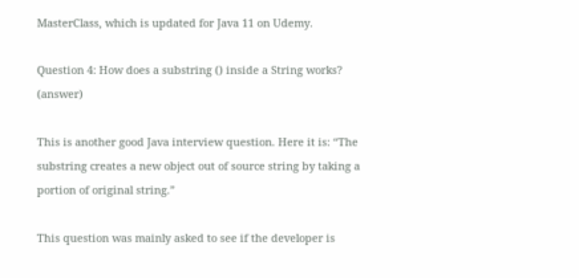MasterClass, which is updated for Java 11 on Udemy.

Question 4: How does a substring () inside a String works? (answer)

This is another good Java interview question. Here it is: “The substring creates a new object out of source string by taking a portion of original string.”

This question was mainly asked to see if the developer is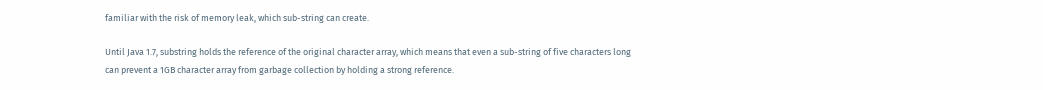familiar with the risk of memory leak, which sub-string can create.

Until Java 1.7, substring holds the reference of the original character array, which means that even a sub-string of five characters long can prevent a 1GB character array from garbage collection by holding a strong reference.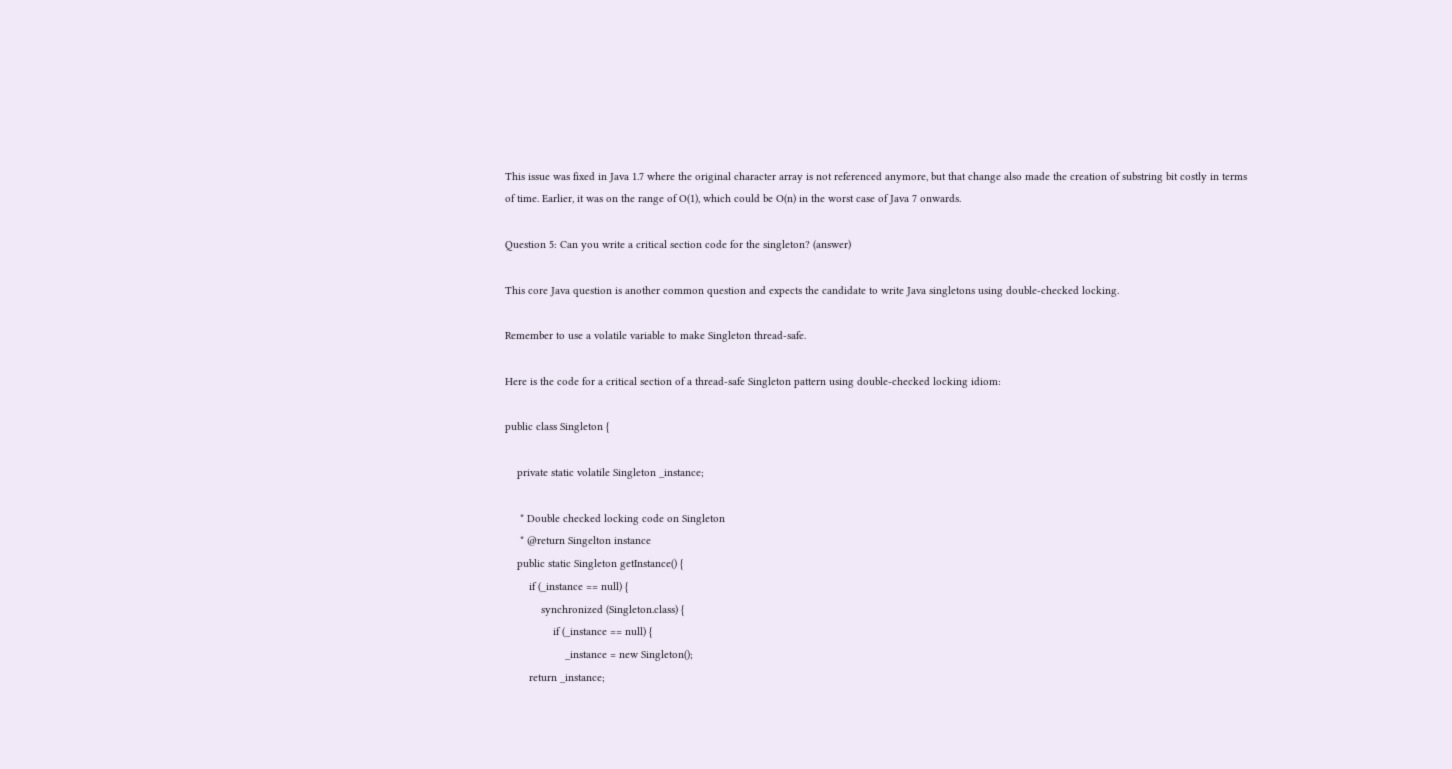This issue was fixed in Java 1.7 where the original character array is not referenced anymore, but that change also made the creation of substring bit costly in terms of time. Earlier, it was on the range of O(1), which could be O(n) in the worst case of Java 7 onwards.

Question 5: Can you write a critical section code for the singleton? (answer)

This core Java question is another common question and expects the candidate to write Java singletons using double-checked locking.

Remember to use a volatile variable to make Singleton thread-safe.

Here is the code for a critical section of a thread-safe Singleton pattern using double-checked locking idiom:

public class Singleton {

    private static volatile Singleton _instance;

     * Double checked locking code on Singleton
     * @return Singelton instance
    public static Singleton getInstance() {
        if (_instance == null) {
            synchronized (Singleton.class) {
                if (_instance == null) {
                    _instance = new Singleton();
        return _instance;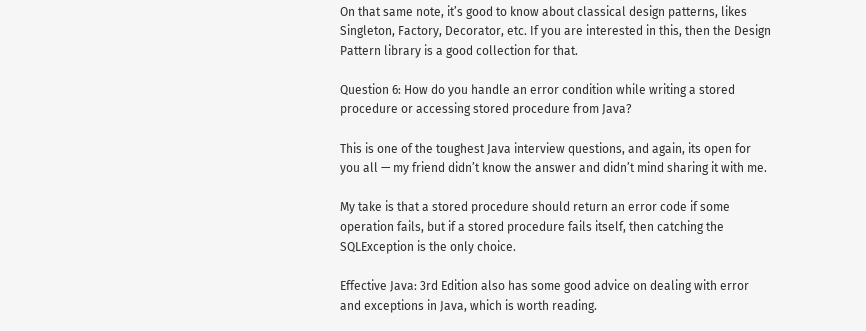On that same note, it’s good to know about classical design patterns, likes Singleton, Factory, Decorator, etc. If you are interested in this, then the Design Pattern library is a good collection for that.

Question 6: How do you handle an error condition while writing a stored procedure or accessing stored procedure from Java?

This is one of the toughest Java interview questions, and again, its open for you all — my friend didn’t know the answer and didn’t mind sharing it with me.

My take is that a stored procedure should return an error code if some operation fails, but if a stored procedure fails itself, then catching the SQLException is the only choice.

Effective Java: 3rd Edition also has some good advice on dealing with error and exceptions in Java, which is worth reading.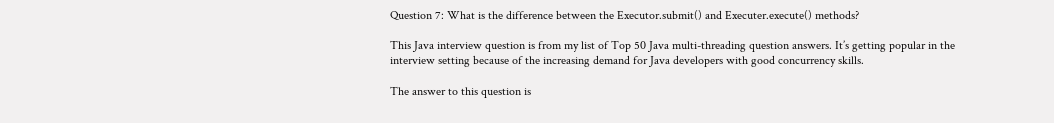Question 7: What is the difference between the Executor.submit() and Executer.execute() methods?

This Java interview question is from my list of Top 50 Java multi-threading question answers. It’s getting popular in the interview setting because of the increasing demand for Java developers with good concurrency skills.

The answer to this question is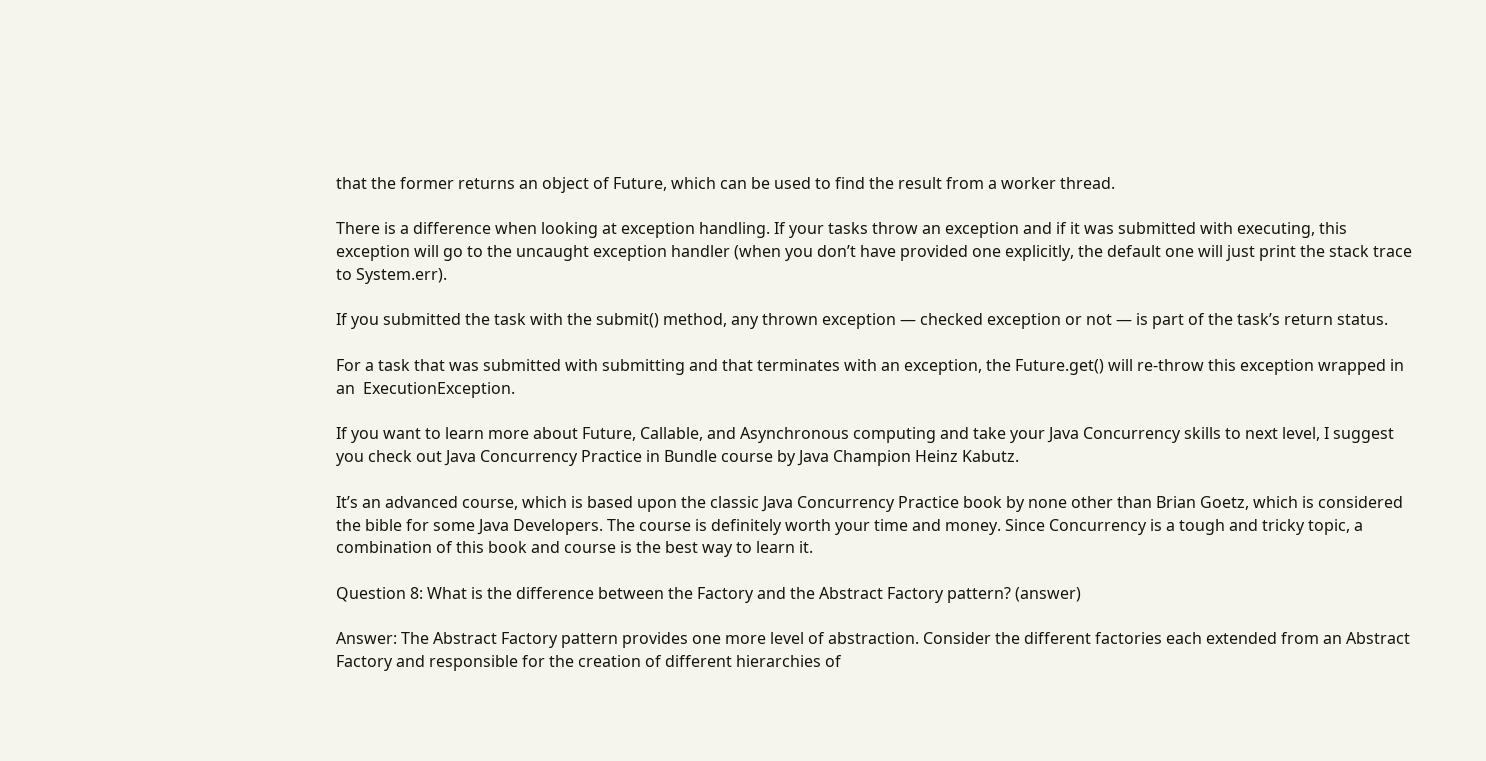that the former returns an object of Future, which can be used to find the result from a worker thread.

There is a difference when looking at exception handling. If your tasks throw an exception and if it was submitted with executing, this exception will go to the uncaught exception handler (when you don’t have provided one explicitly, the default one will just print the stack trace to System.err).

If you submitted the task with the submit() method, any thrown exception — checked exception or not — is part of the task’s return status.

For a task that was submitted with submitting and that terminates with an exception, the Future.get() will re-throw this exception wrapped in an  ExecutionException.

If you want to learn more about Future, Callable, and Asynchronous computing and take your Java Concurrency skills to next level, I suggest you check out Java Concurrency Practice in Bundle course by Java Champion Heinz Kabutz.

It’s an advanced course, which is based upon the classic Java Concurrency Practice book by none other than Brian Goetz, which is considered the bible for some Java Developers. The course is definitely worth your time and money. Since Concurrency is a tough and tricky topic, a combination of this book and course is the best way to learn it.

Question 8: What is the difference between the Factory and the Abstract Factory pattern? (answer)

Answer: The Abstract Factory pattern provides one more level of abstraction. Consider the different factories each extended from an Abstract Factory and responsible for the creation of different hierarchies of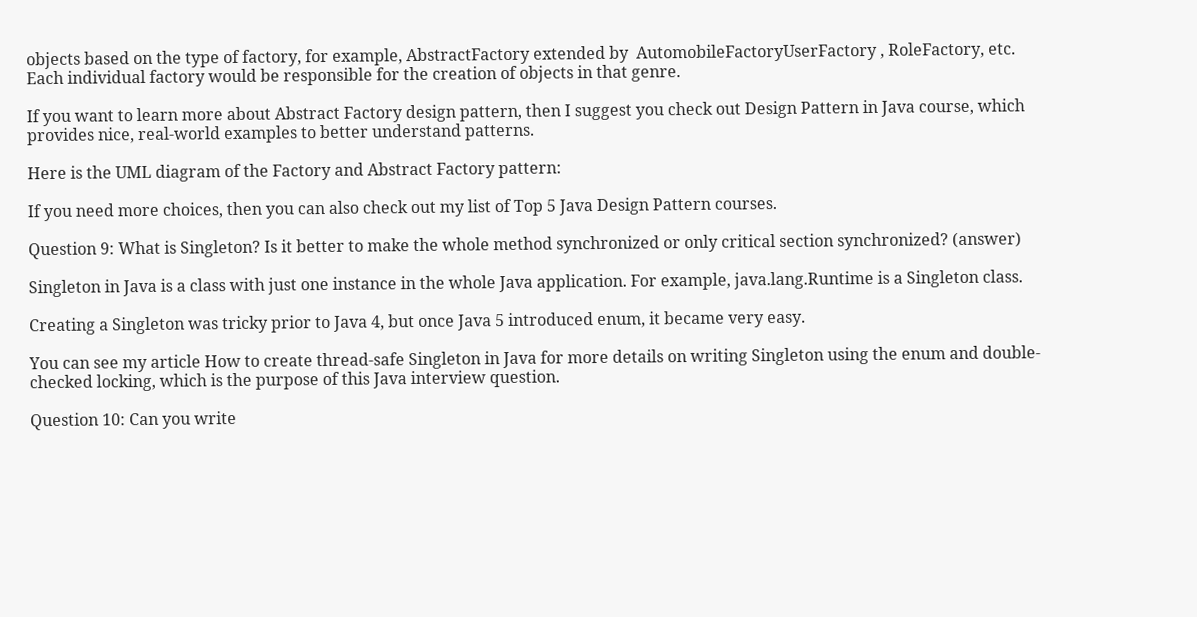objects based on the type of factory, for example, AbstractFactory extended by  AutomobileFactoryUserFactory , RoleFactory, etc. Each individual factory would be responsible for the creation of objects in that genre.

If you want to learn more about Abstract Factory design pattern, then I suggest you check out Design Pattern in Java course, which provides nice, real-world examples to better understand patterns.

Here is the UML diagram of the Factory and Abstract Factory pattern:

If you need more choices, then you can also check out my list of Top 5 Java Design Pattern courses.

Question 9: What is Singleton? Is it better to make the whole method synchronized or only critical section synchronized? (answer)

Singleton in Java is a class with just one instance in the whole Java application. For example, java.lang.Runtime is a Singleton class.

Creating a Singleton was tricky prior to Java 4, but once Java 5 introduced enum, it became very easy.

You can see my article How to create thread-safe Singleton in Java for more details on writing Singleton using the enum and double-checked locking, which is the purpose of this Java interview question.

Question 10: Can you write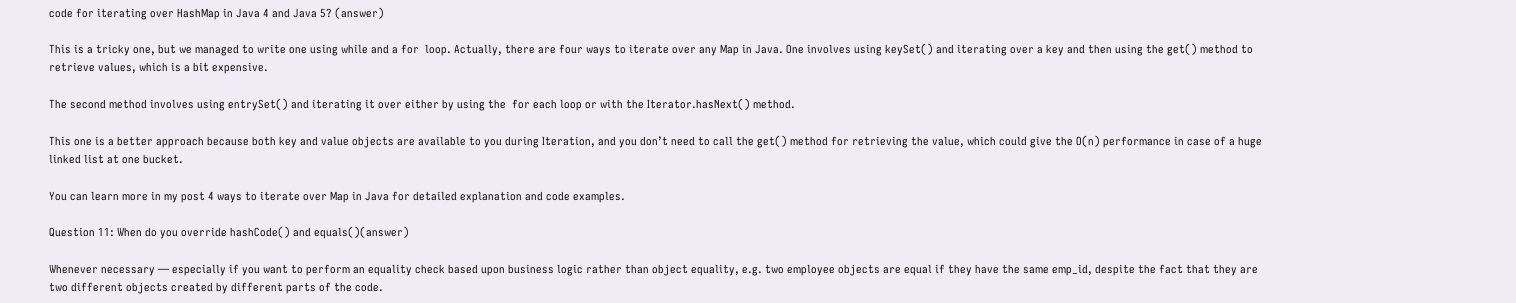code for iterating over HashMap in Java 4 and Java 5? (answer)

This is a tricky one, but we managed to write one using while and a for  loop. Actually, there are four ways to iterate over any Map in Java. One involves using keySet() and iterating over a key and then using the get() method to retrieve values, which is a bit expensive.

The second method involves using entrySet() and iterating it over either by using the  for each loop or with the Iterator.hasNext() method.

This one is a better approach because both key and value objects are available to you during Iteration, and you don’t need to call the get() method for retrieving the value, which could give the O(n) performance in case of a huge linked list at one bucket.

You can learn more in my post 4 ways to iterate over Map in Java for detailed explanation and code examples.

Question 11: When do you override hashCode() and equals()(answer)

Whenever necessary — especially if you want to perform an equality check based upon business logic rather than object equality, e.g. two employee objects are equal if they have the same emp_id, despite the fact that they are two different objects created by different parts of the code.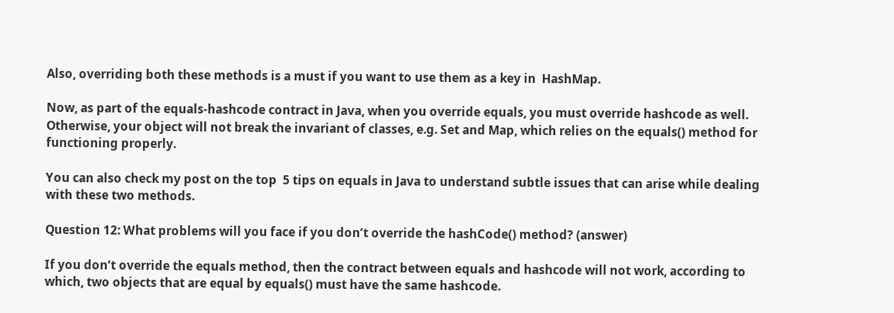Also, overriding both these methods is a must if you want to use them as a key in  HashMap.

Now, as part of the equals-hashcode contract in Java, when you override equals, you must override hashcode as well. Otherwise, your object will not break the invariant of classes, e.g. Set and Map, which relies on the equals() method for functioning properly.

You can also check my post on the top  5 tips on equals in Java to understand subtle issues that can arise while dealing with these two methods.

Question 12: What problems will you face if you don’t override the hashCode() method? (answer)

If you don’t override the equals method, then the contract between equals and hashcode will not work, according to which, two objects that are equal by equals() must have the same hashcode.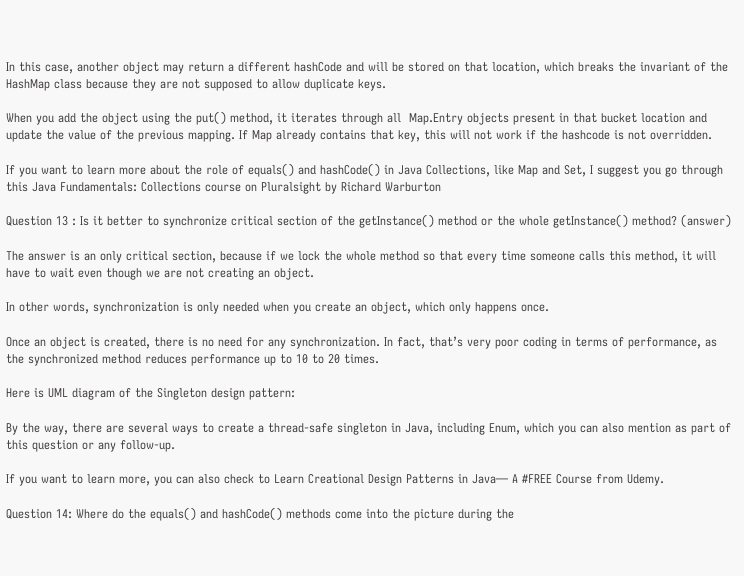In this case, another object may return a different hashCode and will be stored on that location, which breaks the invariant of the HashMap class because they are not supposed to allow duplicate keys.

When you add the object using the put() method, it iterates through all  Map.Entry objects present in that bucket location and update the value of the previous mapping. If Map already contains that key, this will not work if the hashcode is not overridden.

If you want to learn more about the role of equals() and hashCode() in Java Collections, like Map and Set, I suggest you go through this Java Fundamentals: Collections course on Pluralsight by Richard Warburton

Question 13 : Is it better to synchronize critical section of the getInstance() method or the whole getInstance() method? (answer)

The answer is an only critical section, because if we lock the whole method so that every time someone calls this method, it will have to wait even though we are not creating an object.

In other words, synchronization is only needed when you create an object, which only happens once.

Once an object is created, there is no need for any synchronization. In fact, that’s very poor coding in terms of performance, as the synchronized method reduces performance up to 10 to 20 times.

Here is UML diagram of the Singleton design pattern:

By the way, there are several ways to create a thread-safe singleton in Java, including Enum, which you can also mention as part of this question or any follow-up.

If you want to learn more, you can also check to Learn Creational Design Patterns in Java— A #FREE Course from Udemy.

Question 14: Where do the equals() and hashCode() methods come into the picture during the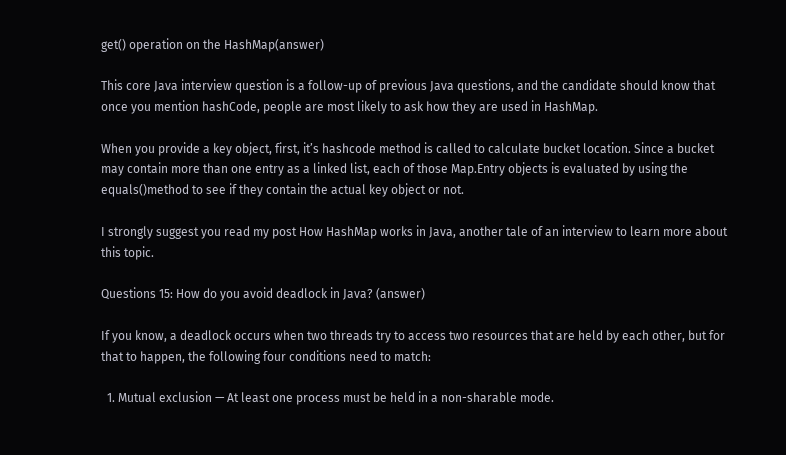get() operation on the HashMap(answer)

This core Java interview question is a follow-up of previous Java questions, and the candidate should know that once you mention hashCode, people are most likely to ask how they are used in HashMap.

When you provide a key object, first, it’s hashcode method is called to calculate bucket location. Since a bucket may contain more than one entry as a linked list, each of those Map.Entry objects is evaluated by using the  equals()method to see if they contain the actual key object or not.

I strongly suggest you read my post How HashMap works in Java, another tale of an interview to learn more about this topic.

Questions 15: How do you avoid deadlock in Java? (answer)

If you know, a deadlock occurs when two threads try to access two resources that are held by each other, but for that to happen, the following four conditions need to match:

  1. Mutual exclusion — At least one process must be held in a non-sharable mode.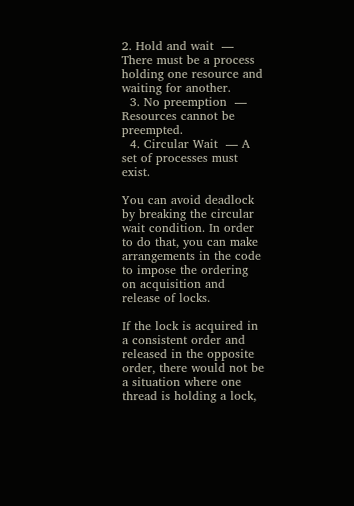2. Hold and wait  — There must be a process holding one resource and waiting for another.
  3. No preemption  — Resources cannot be preempted.
  4. Circular Wait  — A set of processes must exist.

You can avoid deadlock by breaking the circular wait condition. In order to do that, you can make arrangements in the code to impose the ordering on acquisition and release of locks.

If the lock is acquired in a consistent order and released in the opposite order, there would not be a situation where one thread is holding a lock,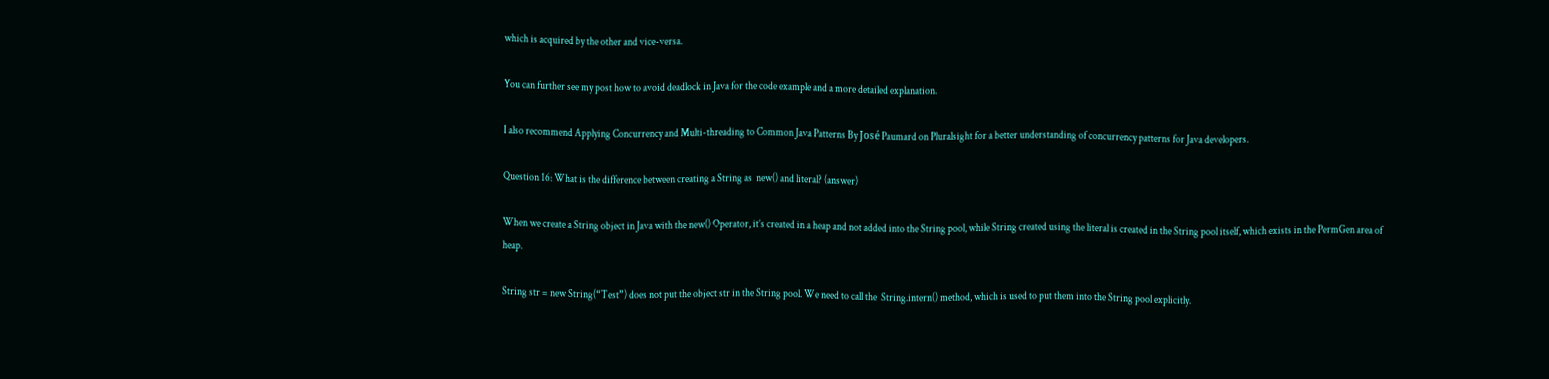which is acquired by the other and vice-versa.

You can further see my post how to avoid deadlock in Java for the code example and a more detailed explanation.

I also recommend Applying Concurrency and Multi-threading to Common Java Patterns By José Paumard on Pluralsight for a better understanding of concurrency patterns for Java developers.

Question 16: What is the difference between creating a String as  new() and literal? (answer)

When we create a String object in Java with the new() Operator, it’s created in a heap and not added into the String pool, while String created using the literal is created in the String pool itself, which exists in the PermGen area of heap.

String str = new String(“Test”) does not put the object str in the String pool. We need to call the  String.intern() method, which is used to put them into the String pool explicitly.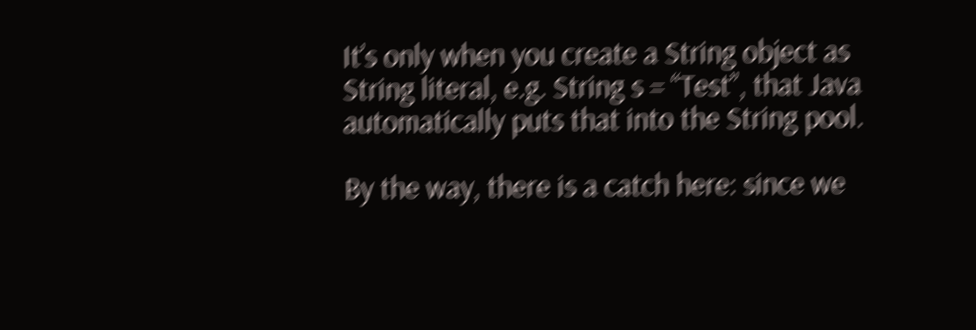It’s only when you create a String object as String literal, e.g. String s = “Test”, that Java automatically puts that into the String pool.

By the way, there is a catch here: since we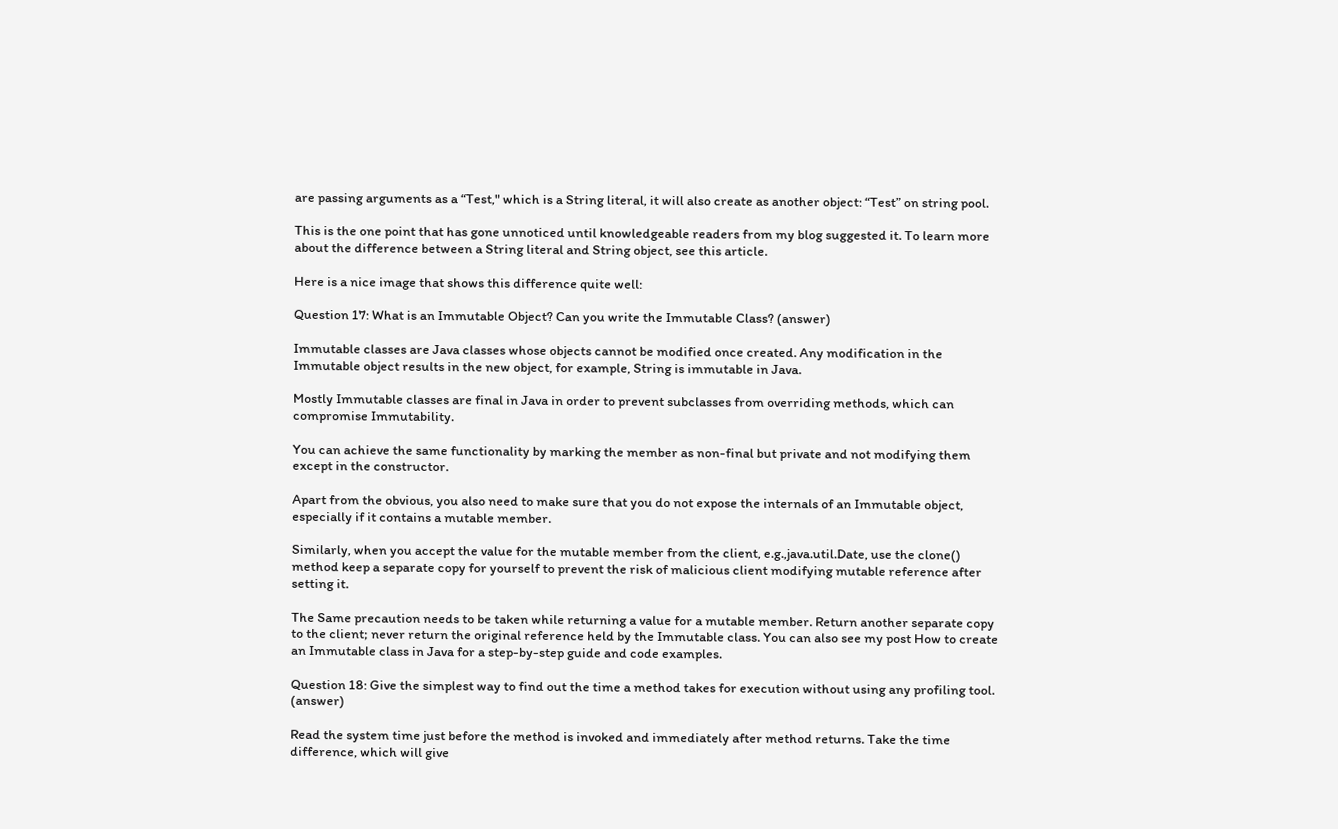are passing arguments as a “Test," which is a String literal, it will also create as another object: “Test” on string pool.

This is the one point that has gone unnoticed until knowledgeable readers from my blog suggested it. To learn more about the difference between a String literal and String object, see this article.

Here is a nice image that shows this difference quite well:

Question 17: What is an Immutable Object? Can you write the Immutable Class? (answer)

Immutable classes are Java classes whose objects cannot be modified once created. Any modification in the Immutable object results in the new object, for example, String is immutable in Java.

Mostly Immutable classes are final in Java in order to prevent subclasses from overriding methods, which can compromise Immutability.

You can achieve the same functionality by marking the member as non-final but private and not modifying them except in the constructor.

Apart from the obvious, you also need to make sure that you do not expose the internals of an Immutable object, especially if it contains a mutable member.

Similarly, when you accept the value for the mutable member from the client, e.g.,java.util.Date, use the clone() method keep a separate copy for yourself to prevent the risk of malicious client modifying mutable reference after setting it.

The Same precaution needs to be taken while returning a value for a mutable member. Return another separate copy to the client; never return the original reference held by the Immutable class. You can also see my post How to create an Immutable class in Java for a step-by-step guide and code examples.

Question 18: Give the simplest way to find out the time a method takes for execution without using any profiling tool. (answer)

Read the system time just before the method is invoked and immediately after method returns. Take the time difference, which will give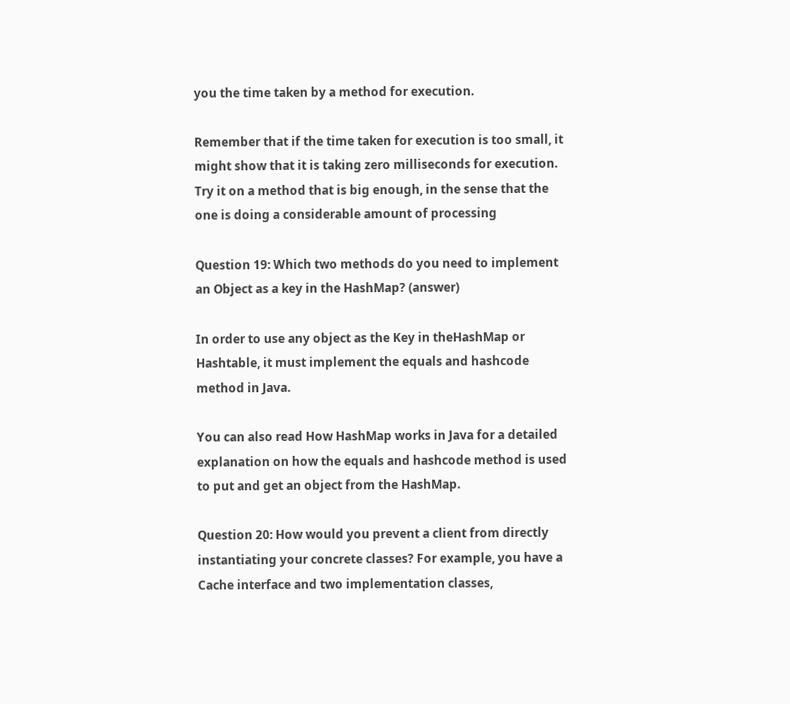you the time taken by a method for execution.

Remember that if the time taken for execution is too small, it might show that it is taking zero milliseconds for execution. Try it on a method that is big enough, in the sense that the one is doing a considerable amount of processing

Question 19: Which two methods do you need to implement an Object as a key in the HashMap? (answer)

In order to use any object as the Key in theHashMap or Hashtable, it must implement the equals and hashcode method in Java.

You can also read How HashMap works in Java for a detailed explanation on how the equals and hashcode method is used to put and get an object from the HashMap.

Question 20: How would you prevent a client from directly instantiating your concrete classes? For example, you have a Cache interface and two implementation classes,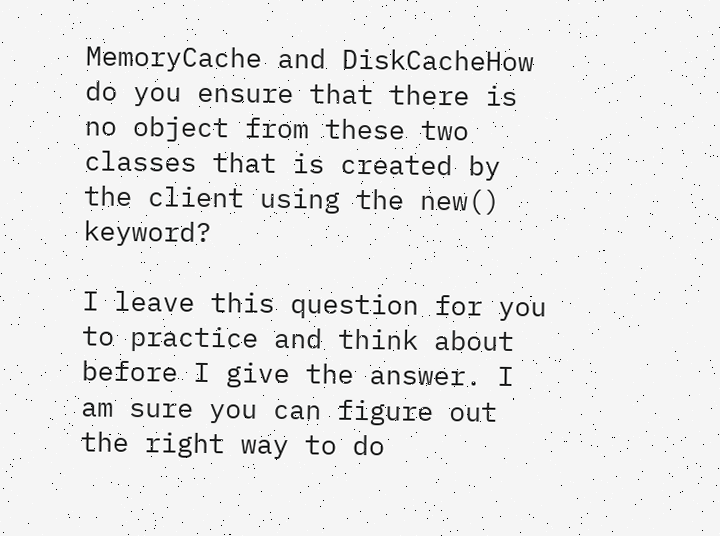MemoryCache and DiskCacheHow do you ensure that there is no object from these two classes that is created by the client using the new() keyword?

I leave this question for you to practice and think about before I give the answer. I am sure you can figure out the right way to do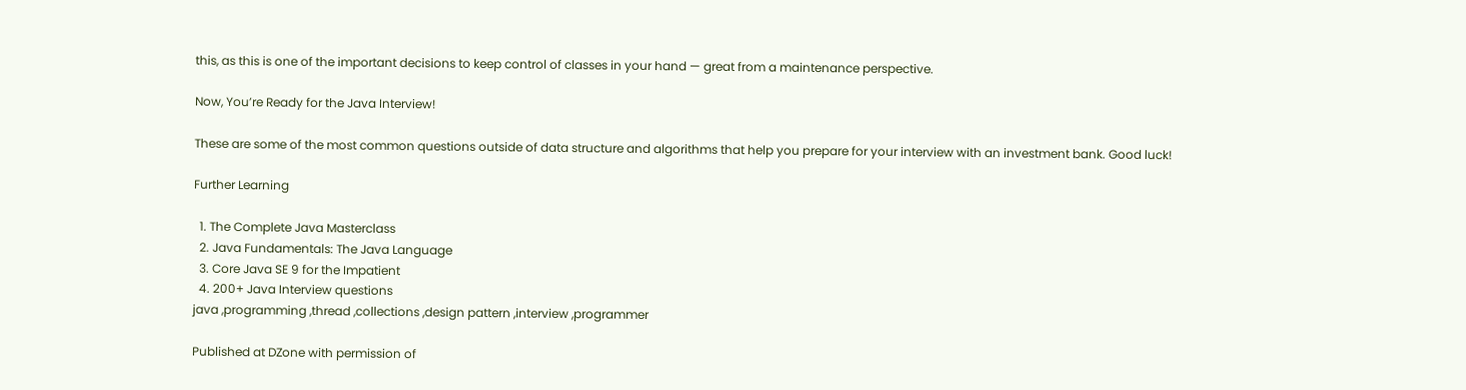this, as this is one of the important decisions to keep control of classes in your hand — great from a maintenance perspective.

Now, You’re Ready for the Java Interview!

These are some of the most common questions outside of data structure and algorithms that help you prepare for your interview with an investment bank. Good luck!

Further Learning

  1. The Complete Java Masterclass
  2. Java Fundamentals: The Java Language
  3. Core Java SE 9 for the Impatient
  4. 200+ Java Interview questions
java ,programming ,thread ,collections ,design pattern ,interview ,programmer

Published at DZone with permission of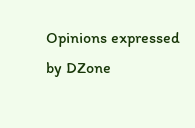Opinions expressed by DZone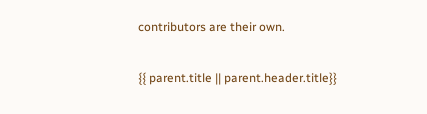contributors are their own.

{{ parent.title || parent.header.title}}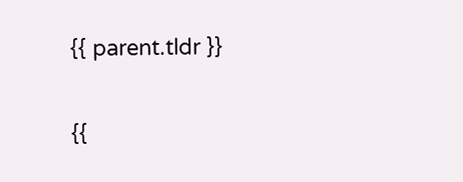{{ parent.tldr }}

{{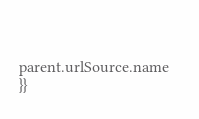parent.urlSource.name }}